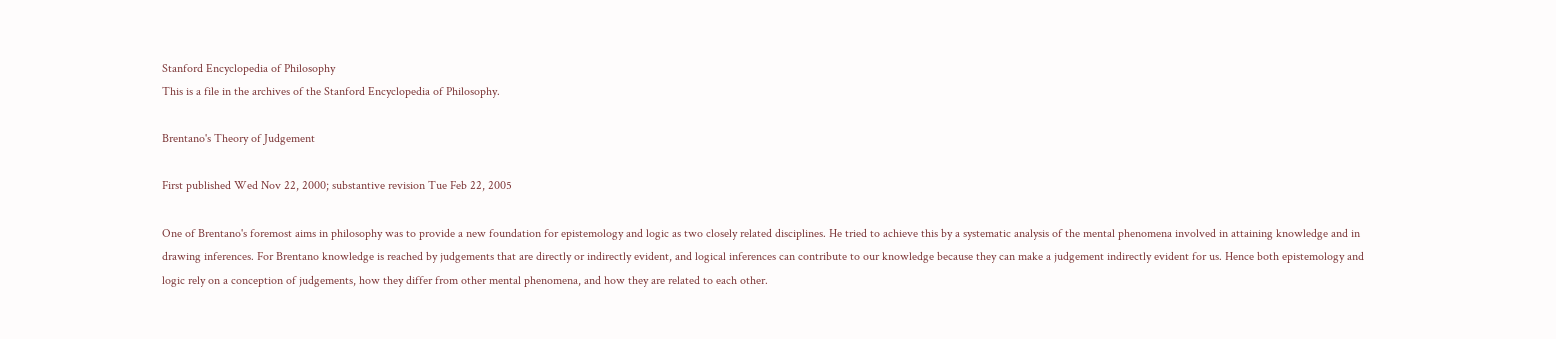Stanford Encyclopedia of Philosophy
This is a file in the archives of the Stanford Encyclopedia of Philosophy.

Brentano's Theory of Judgement

First published Wed Nov 22, 2000; substantive revision Tue Feb 22, 2005

One of Brentano's foremost aims in philosophy was to provide a new foundation for epistemology and logic as two closely related disciplines. He tried to achieve this by a systematic analysis of the mental phenomena involved in attaining knowledge and in drawing inferences. For Brentano knowledge is reached by judgements that are directly or indirectly evident, and logical inferences can contribute to our knowledge because they can make a judgement indirectly evident for us. Hence both epistemology and logic rely on a conception of judgements, how they differ from other mental phenomena, and how they are related to each other.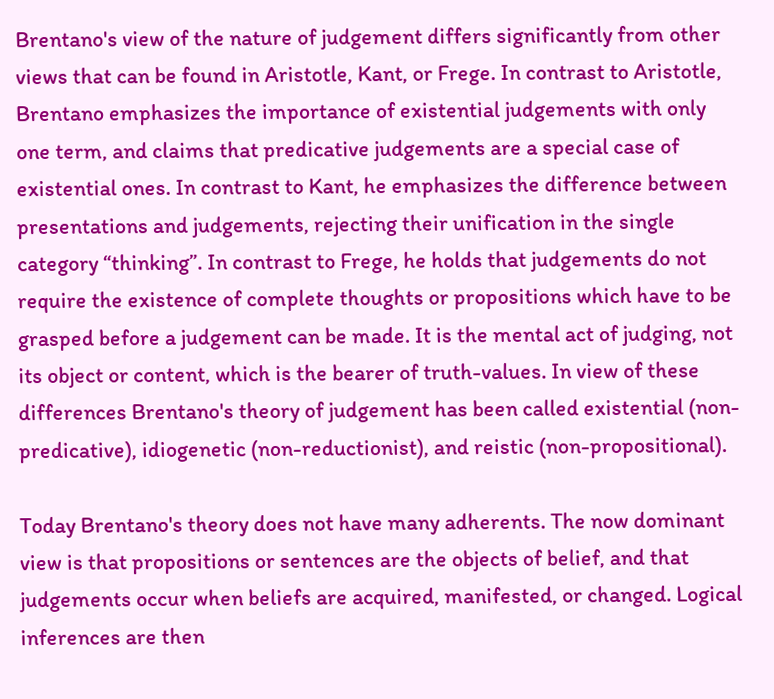Brentano's view of the nature of judgement differs significantly from other views that can be found in Aristotle, Kant, or Frege. In contrast to Aristotle, Brentano emphasizes the importance of existential judgements with only one term, and claims that predicative judgements are a special case of existential ones. In contrast to Kant, he emphasizes the difference between presentations and judgements, rejecting their unification in the single category “thinking”. In contrast to Frege, he holds that judgements do not require the existence of complete thoughts or propositions which have to be grasped before a judgement can be made. It is the mental act of judging, not its object or content, which is the bearer of truth-values. In view of these differences Brentano's theory of judgement has been called existential (non-predicative), idiogenetic (non-reductionist), and reistic (non-propositional).

Today Brentano's theory does not have many adherents. The now dominant view is that propositions or sentences are the objects of belief, and that judgements occur when beliefs are acquired, manifested, or changed. Logical inferences are then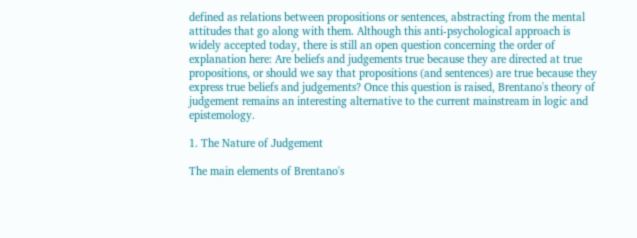defined as relations between propositions or sentences, abstracting from the mental attitudes that go along with them. Although this anti-psychological approach is widely accepted today, there is still an open question concerning the order of explanation here: Are beliefs and judgements true because they are directed at true propositions, or should we say that propositions (and sentences) are true because they express true beliefs and judgements? Once this question is raised, Brentano's theory of judgement remains an interesting alternative to the current mainstream in logic and epistemology.

1. The Nature of Judgement

The main elements of Brentano's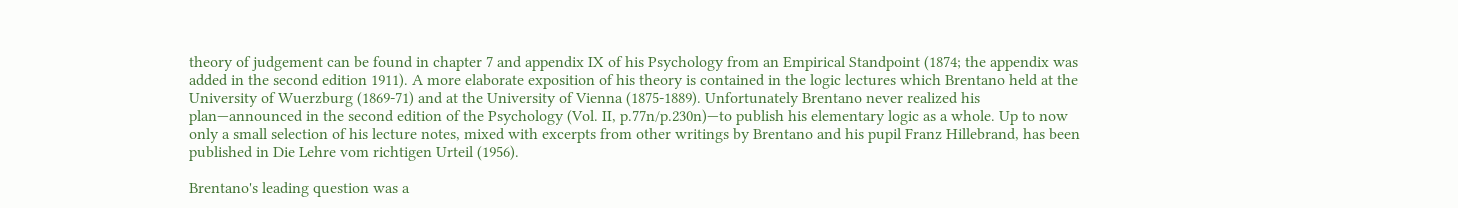theory of judgement can be found in chapter 7 and appendix IX of his Psychology from an Empirical Standpoint (1874; the appendix was added in the second edition 1911). A more elaborate exposition of his theory is contained in the logic lectures which Brentano held at the University of Wuerzburg (1869-71) and at the University of Vienna (1875-1889). Unfortunately Brentano never realized his plan—announced in the second edition of the Psychology (Vol. II, p.77n/p.230n)—to publish his elementary logic as a whole. Up to now only a small selection of his lecture notes, mixed with excerpts from other writings by Brentano and his pupil Franz Hillebrand, has been published in Die Lehre vom richtigen Urteil (1956).

Brentano's leading question was a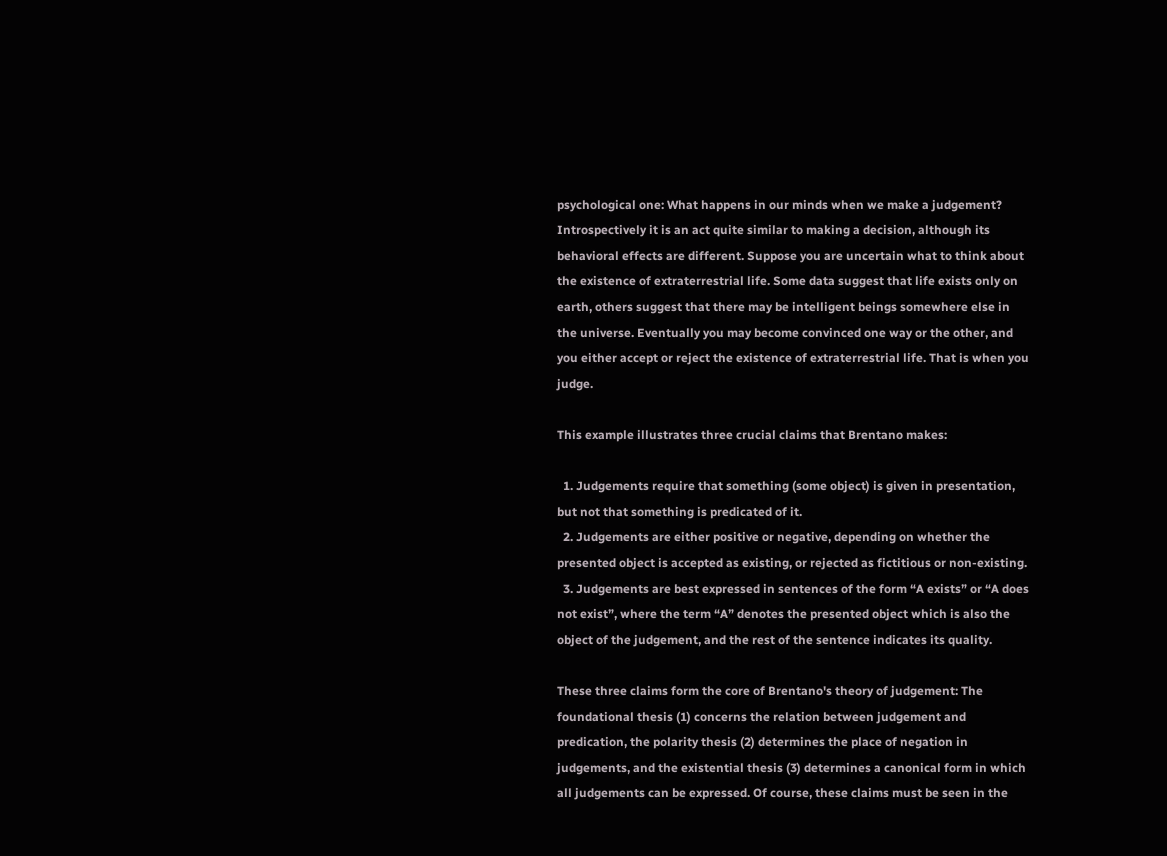psychological one: What happens in our minds when we make a judgement? Introspectively it is an act quite similar to making a decision, although its behavioral effects are different. Suppose you are uncertain what to think about the existence of extraterrestrial life. Some data suggest that life exists only on earth, others suggest that there may be intelligent beings somewhere else in the universe. Eventually you may become convinced one way or the other, and you either accept or reject the existence of extraterrestrial life. That is when you judge.

This example illustrates three crucial claims that Brentano makes:

  1. Judgements require that something (some object) is given in presentation, but not that something is predicated of it.
  2. Judgements are either positive or negative, depending on whether the presented object is accepted as existing, or rejected as fictitious or non-existing.
  3. Judgements are best expressed in sentences of the form “A exists” or “A does not exist”, where the term “A” denotes the presented object which is also the object of the judgement, and the rest of the sentence indicates its quality.

These three claims form the core of Brentano's theory of judgement: The foundational thesis (1) concerns the relation between judgement and predication, the polarity thesis (2) determines the place of negation in judgements, and the existential thesis (3) determines a canonical form in which all judgements can be expressed. Of course, these claims must be seen in the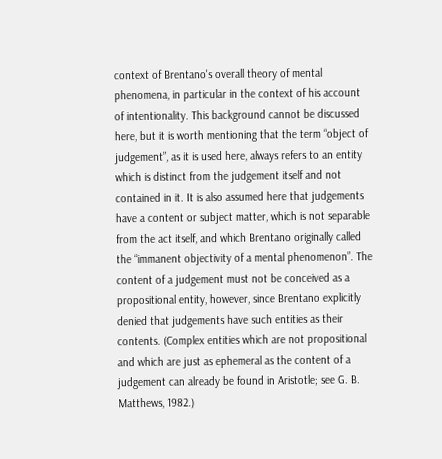context of Brentano's overall theory of mental phenomena, in particular in the context of his account of intentionality. This background cannot be discussed here, but it is worth mentioning that the term “object of judgement”, as it is used here, always refers to an entity which is distinct from the judgement itself and not contained in it. It is also assumed here that judgements have a content or subject matter, which is not separable from the act itself, and which Brentano originally called the “immanent objectivity of a mental phenomenon”. The content of a judgement must not be conceived as a propositional entity, however, since Brentano explicitly denied that judgements have such entities as their contents. (Complex entities which are not propositional and which are just as ephemeral as the content of a judgement can already be found in Aristotle; see G. B. Matthews, 1982.)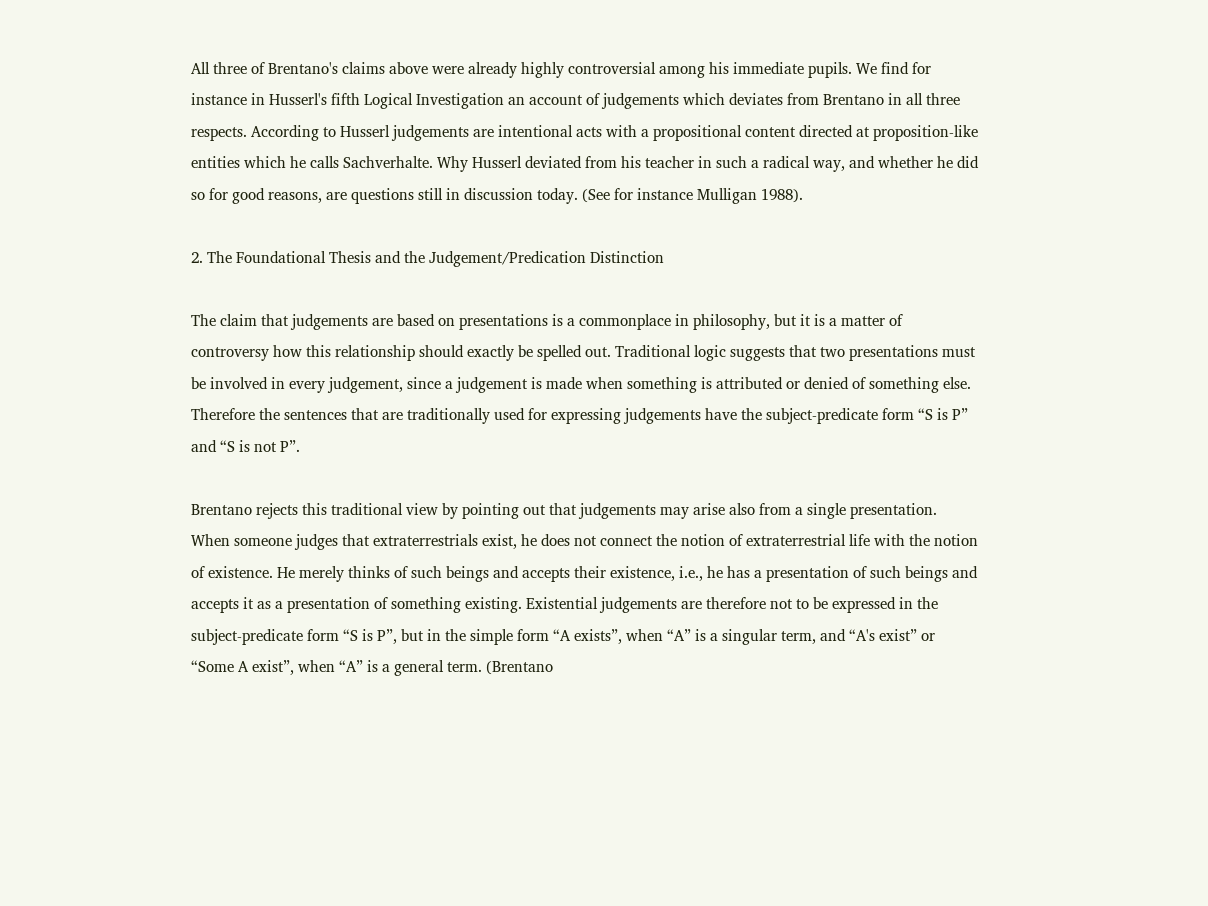All three of Brentano's claims above were already highly controversial among his immediate pupils. We find for instance in Husserl's fifth Logical Investigation an account of judgements which deviates from Brentano in all three respects. According to Husserl judgements are intentional acts with a propositional content directed at proposition-like entities which he calls Sachverhalte. Why Husserl deviated from his teacher in such a radical way, and whether he did so for good reasons, are questions still in discussion today. (See for instance Mulligan 1988).

2. The Foundational Thesis and the Judgement/Predication Distinction

The claim that judgements are based on presentations is a commonplace in philosophy, but it is a matter of controversy how this relationship should exactly be spelled out. Traditional logic suggests that two presentations must be involved in every judgement, since a judgement is made when something is attributed or denied of something else. Therefore the sentences that are traditionally used for expressing judgements have the subject-predicate form “S is P” and “S is not P”.

Brentano rejects this traditional view by pointing out that judgements may arise also from a single presentation. When someone judges that extraterrestrials exist, he does not connect the notion of extraterrestrial life with the notion of existence. He merely thinks of such beings and accepts their existence, i.e., he has a presentation of such beings and accepts it as a presentation of something existing. Existential judgements are therefore not to be expressed in the subject-predicate form “S is P”, but in the simple form “A exists”, when “A” is a singular term, and “A's exist” or “Some A exist”, when “A” is a general term. (Brentano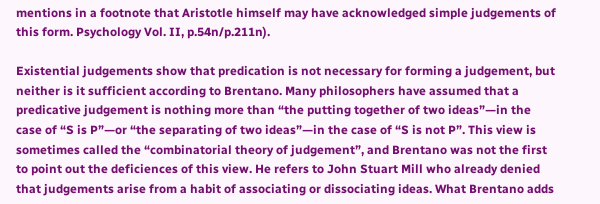mentions in a footnote that Aristotle himself may have acknowledged simple judgements of this form. Psychology Vol. II, p.54n/p.211n).

Existential judgements show that predication is not necessary for forming a judgement, but neither is it sufficient according to Brentano. Many philosophers have assumed that a predicative judgement is nothing more than “the putting together of two ideas”—in the case of “S is P”—or “the separating of two ideas”—in the case of “S is not P”. This view is sometimes called the “combinatorial theory of judgement”, and Brentano was not the first to point out the deficiences of this view. He refers to John Stuart Mill who already denied that judgements arise from a habit of associating or dissociating ideas. What Brentano adds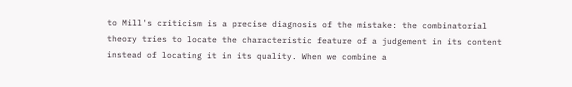to Mill's criticism is a precise diagnosis of the mistake: the combinatorial theory tries to locate the characteristic feature of a judgement in its content instead of locating it in its quality. When we combine a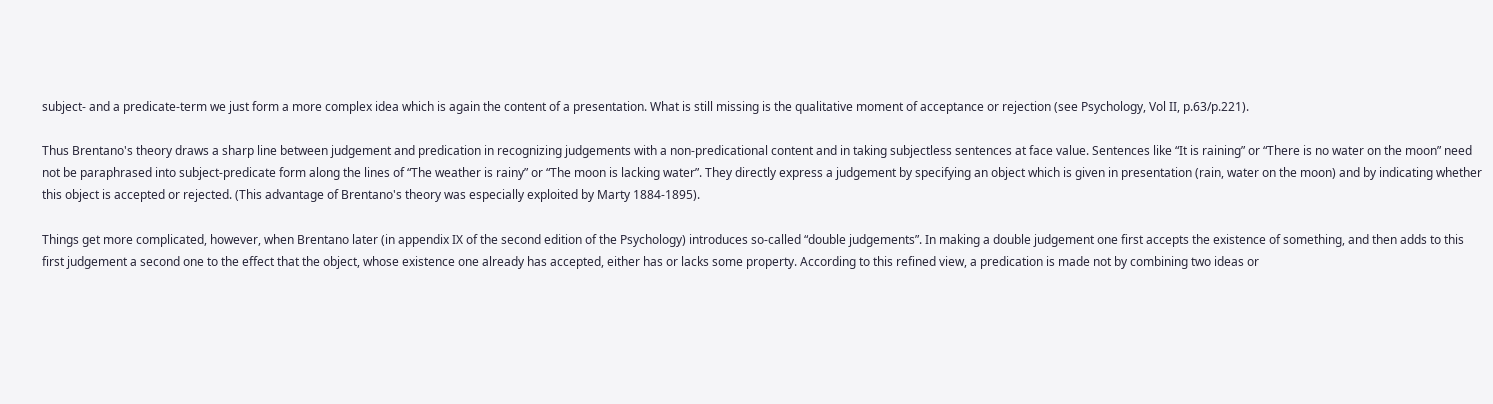subject- and a predicate-term we just form a more complex idea which is again the content of a presentation. What is still missing is the qualitative moment of acceptance or rejection (see Psychology, Vol II, p.63/p.221).

Thus Brentano's theory draws a sharp line between judgement and predication in recognizing judgements with a non-predicational content and in taking subjectless sentences at face value. Sentences like “It is raining” or “There is no water on the moon” need not be paraphrased into subject-predicate form along the lines of “The weather is rainy” or “The moon is lacking water”. They directly express a judgement by specifying an object which is given in presentation (rain, water on the moon) and by indicating whether this object is accepted or rejected. (This advantage of Brentano's theory was especially exploited by Marty 1884-1895).

Things get more complicated, however, when Brentano later (in appendix IX of the second edition of the Psychology) introduces so-called “double judgements”. In making a double judgement one first accepts the existence of something, and then adds to this first judgement a second one to the effect that the object, whose existence one already has accepted, either has or lacks some property. According to this refined view, a predication is made not by combining two ideas or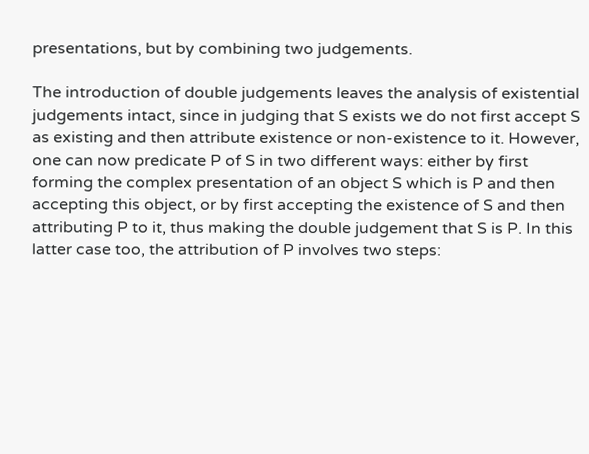presentations, but by combining two judgements.

The introduction of double judgements leaves the analysis of existential judgements intact, since in judging that S exists we do not first accept S as existing and then attribute existence or non-existence to it. However, one can now predicate P of S in two different ways: either by first forming the complex presentation of an object S which is P and then accepting this object, or by first accepting the existence of S and then attributing P to it, thus making the double judgement that S is P. In this latter case too, the attribution of P involves two steps: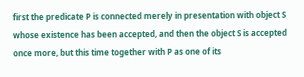first the predicate P is connected merely in presentation with object S whose existence has been accepted, and then the object S is accepted once more, but this time together with P as one of its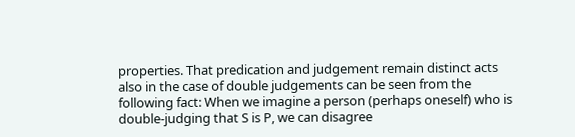properties. That predication and judgement remain distinct acts also in the case of double judgements can be seen from the following fact: When we imagine a person (perhaps oneself) who is double-judging that S is P, we can disagree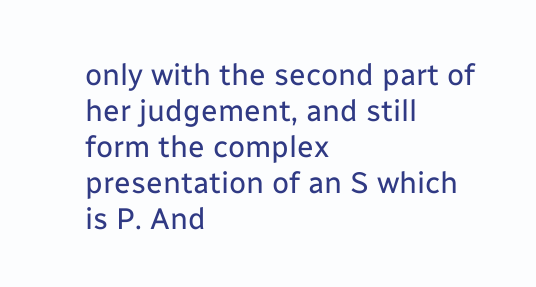only with the second part of her judgement, and still form the complex presentation of an S which is P. And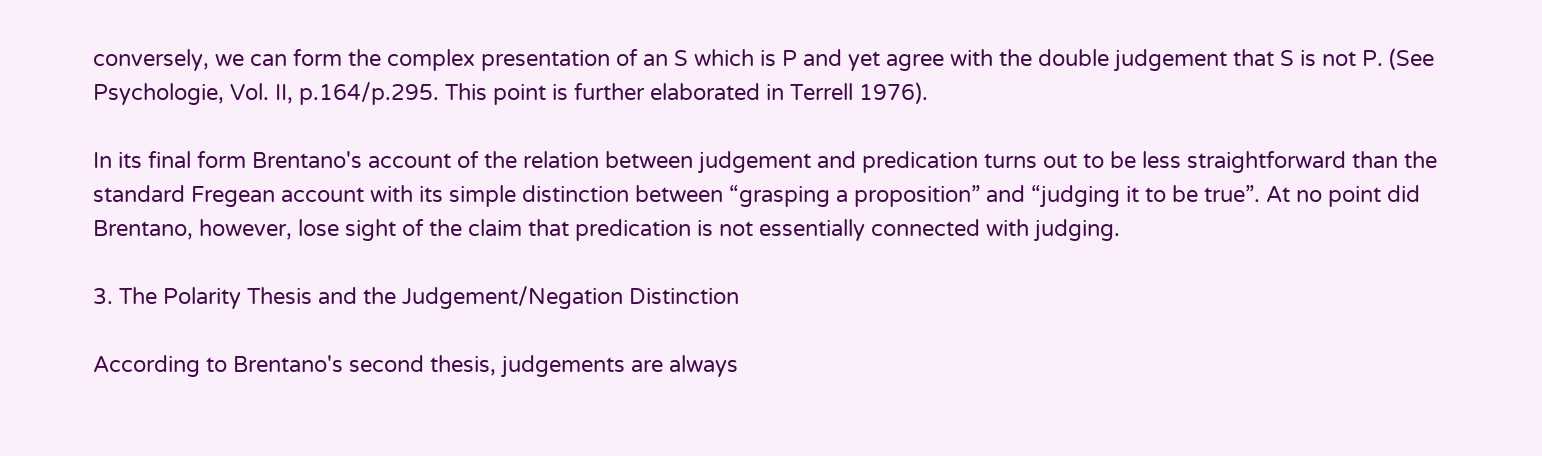conversely, we can form the complex presentation of an S which is P and yet agree with the double judgement that S is not P. (See Psychologie, Vol. II, p.164/p.295. This point is further elaborated in Terrell 1976).

In its final form Brentano's account of the relation between judgement and predication turns out to be less straightforward than the standard Fregean account with its simple distinction between “grasping a proposition” and “judging it to be true”. At no point did Brentano, however, lose sight of the claim that predication is not essentially connected with judging.

3. The Polarity Thesis and the Judgement/Negation Distinction

According to Brentano's second thesis, judgements are always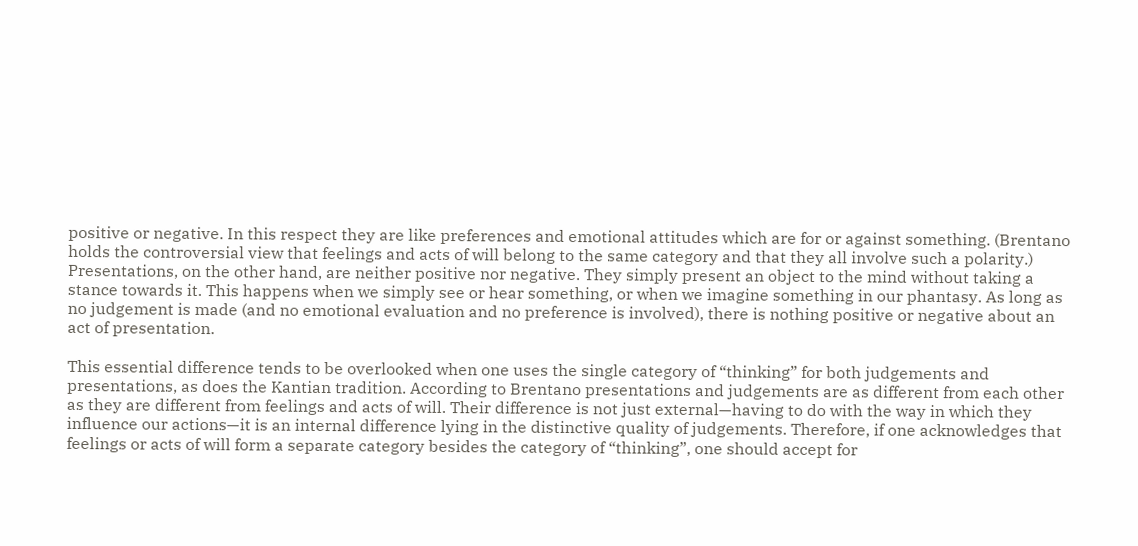positive or negative. In this respect they are like preferences and emotional attitudes which are for or against something. (Brentano holds the controversial view that feelings and acts of will belong to the same category and that they all involve such a polarity.) Presentations, on the other hand, are neither positive nor negative. They simply present an object to the mind without taking a stance towards it. This happens when we simply see or hear something, or when we imagine something in our phantasy. As long as no judgement is made (and no emotional evaluation and no preference is involved), there is nothing positive or negative about an act of presentation.

This essential difference tends to be overlooked when one uses the single category of “thinking” for both judgements and presentations, as does the Kantian tradition. According to Brentano presentations and judgements are as different from each other as they are different from feelings and acts of will. Their difference is not just external—having to do with the way in which they influence our actions—it is an internal difference lying in the distinctive quality of judgements. Therefore, if one acknowledges that feelings or acts of will form a separate category besides the category of “thinking”, one should accept for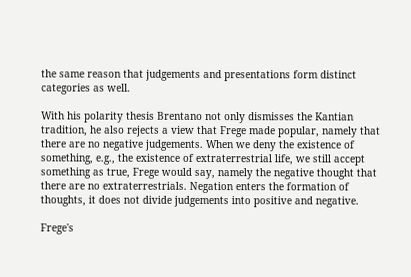the same reason that judgements and presentations form distinct categories as well.

With his polarity thesis Brentano not only dismisses the Kantian tradition, he also rejects a view that Frege made popular, namely that there are no negative judgements. When we deny the existence of something, e.g., the existence of extraterrestrial life, we still accept something as true, Frege would say, namely the negative thought that there are no extraterrestrials. Negation enters the formation of thoughts, it does not divide judgements into positive and negative.

Frege's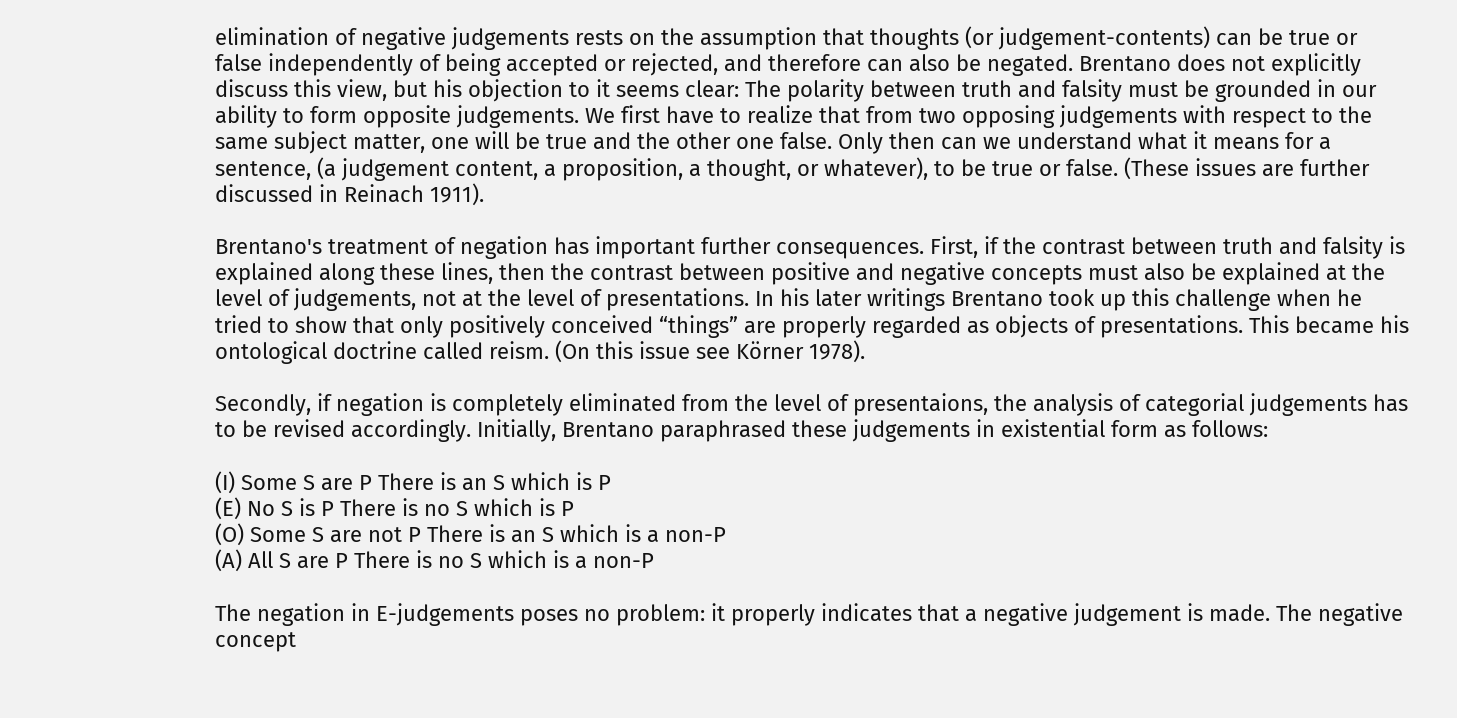elimination of negative judgements rests on the assumption that thoughts (or judgement-contents) can be true or false independently of being accepted or rejected, and therefore can also be negated. Brentano does not explicitly discuss this view, but his objection to it seems clear: The polarity between truth and falsity must be grounded in our ability to form opposite judgements. We first have to realize that from two opposing judgements with respect to the same subject matter, one will be true and the other one false. Only then can we understand what it means for a sentence, (a judgement content, a proposition, a thought, or whatever), to be true or false. (These issues are further discussed in Reinach 1911).

Brentano's treatment of negation has important further consequences. First, if the contrast between truth and falsity is explained along these lines, then the contrast between positive and negative concepts must also be explained at the level of judgements, not at the level of presentations. In his later writings Brentano took up this challenge when he tried to show that only positively conceived “things” are properly regarded as objects of presentations. This became his ontological doctrine called reism. (On this issue see Körner 1978).

Secondly, if negation is completely eliminated from the level of presentaions, the analysis of categorial judgements has to be revised accordingly. Initially, Brentano paraphrased these judgements in existential form as follows:

(I) Some S are P There is an S which is P
(E) No S is P There is no S which is P
(O) Some S are not P There is an S which is a non-P
(A) All S are P There is no S which is a non-P

The negation in E-judgements poses no problem: it properly indicates that a negative judgement is made. The negative concept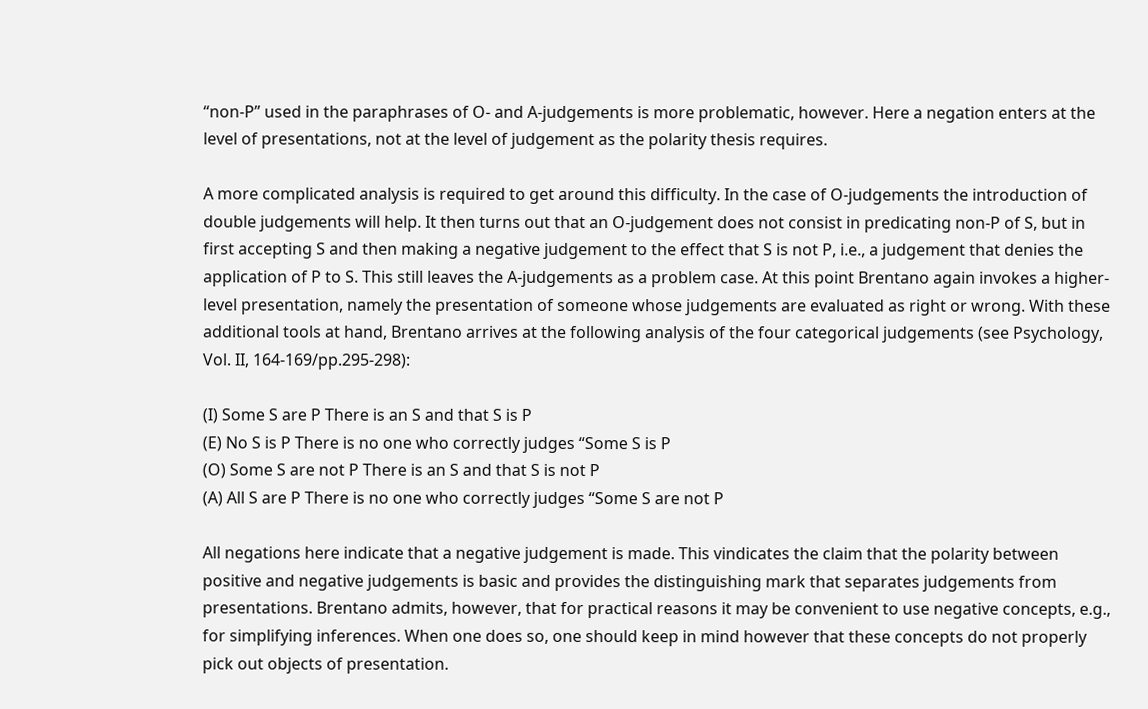“non-P” used in the paraphrases of O- and A-judgements is more problematic, however. Here a negation enters at the level of presentations, not at the level of judgement as the polarity thesis requires.

A more complicated analysis is required to get around this difficulty. In the case of O-judgements the introduction of double judgements will help. It then turns out that an O-judgement does not consist in predicating non-P of S, but in first accepting S and then making a negative judgement to the effect that S is not P, i.e., a judgement that denies the application of P to S. This still leaves the A-judgements as a problem case. At this point Brentano again invokes a higher-level presentation, namely the presentation of someone whose judgements are evaluated as right or wrong. With these additional tools at hand, Brentano arrives at the following analysis of the four categorical judgements (see Psychology, Vol. II, 164-169/pp.295-298):

(I) Some S are P There is an S and that S is P
(E) No S is P There is no one who correctly judges “Some S is P
(O) Some S are not P There is an S and that S is not P
(A) All S are P There is no one who correctly judges “Some S are not P

All negations here indicate that a negative judgement is made. This vindicates the claim that the polarity between positive and negative judgements is basic and provides the distinguishing mark that separates judgements from presentations. Brentano admits, however, that for practical reasons it may be convenient to use negative concepts, e.g., for simplifying inferences. When one does so, one should keep in mind however that these concepts do not properly pick out objects of presentation.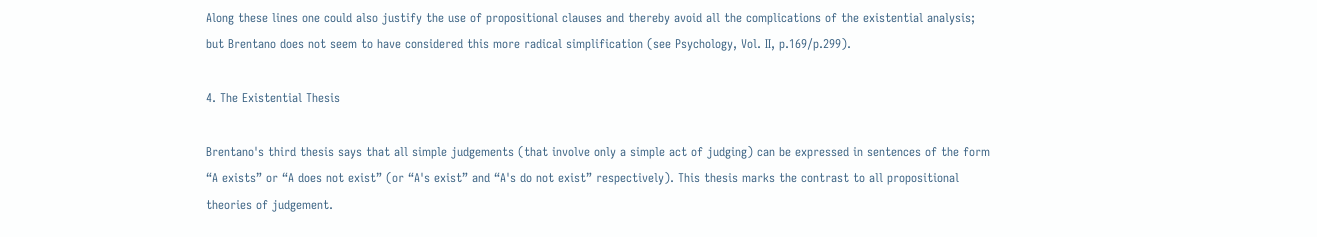Along these lines one could also justify the use of propositional clauses and thereby avoid all the complications of the existential analysis; but Brentano does not seem to have considered this more radical simplification (see Psychology, Vol. II, p.169/p.299).

4. The Existential Thesis

Brentano's third thesis says that all simple judgements (that involve only a simple act of judging) can be expressed in sentences of the form “A exists” or “A does not exist” (or “A's exist” and “A's do not exist” respectively). This thesis marks the contrast to all propositional theories of judgement.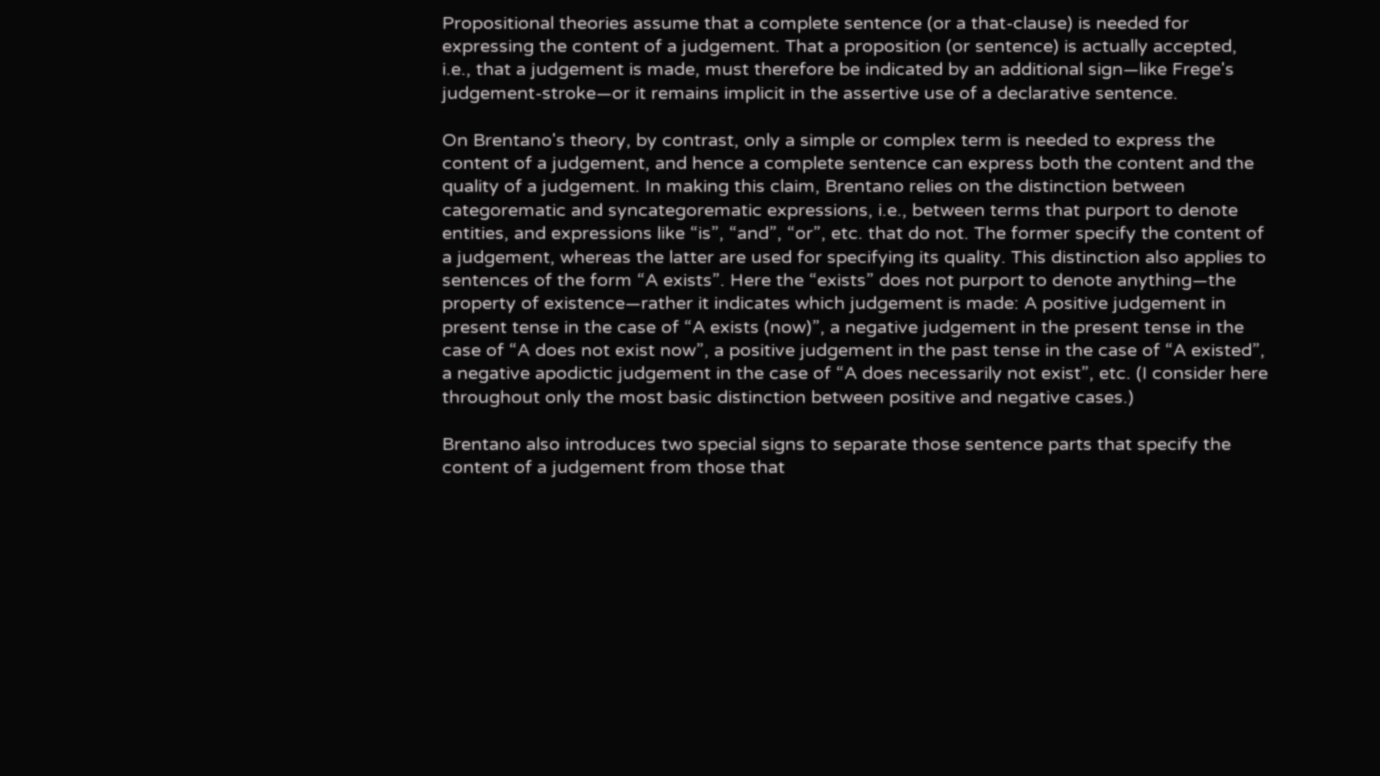Propositional theories assume that a complete sentence (or a that-clause) is needed for expressing the content of a judgement. That a proposition (or sentence) is actually accepted, i.e., that a judgement is made, must therefore be indicated by an additional sign—like Frege's judgement-stroke—or it remains implicit in the assertive use of a declarative sentence.

On Brentano's theory, by contrast, only a simple or complex term is needed to express the content of a judgement, and hence a complete sentence can express both the content and the quality of a judgement. In making this claim, Brentano relies on the distinction between categorematic and syncategorematic expressions, i.e., between terms that purport to denote entities, and expressions like “is”, “and”, “or”, etc. that do not. The former specify the content of a judgement, whereas the latter are used for specifying its quality. This distinction also applies to sentences of the form “A exists”. Here the “exists” does not purport to denote anything—the property of existence—rather it indicates which judgement is made: A positive judgement in present tense in the case of “A exists (now)”, a negative judgement in the present tense in the case of “A does not exist now”, a positive judgement in the past tense in the case of “A existed”, a negative apodictic judgement in the case of “A does necessarily not exist”, etc. (I consider here throughout only the most basic distinction between positive and negative cases.)

Brentano also introduces two special signs to separate those sentence parts that specify the content of a judgement from those that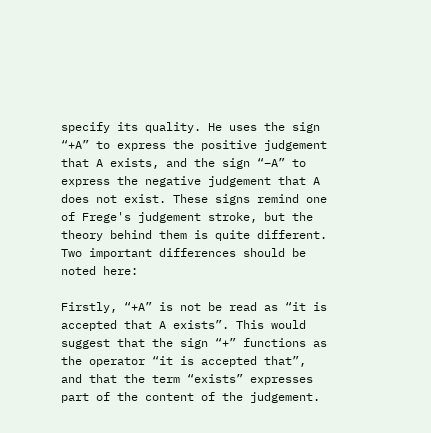specify its quality. He uses the sign “+A” to express the positive judgement that A exists, and the sign “−A” to express the negative judgement that A does not exist. These signs remind one of Frege's judgement stroke, but the theory behind them is quite different. Two important differences should be noted here:

Firstly, “+A” is not be read as “it is accepted that A exists”. This would suggest that the sign “+” functions as the operator “it is accepted that”, and that the term “exists” expresses part of the content of the judgement.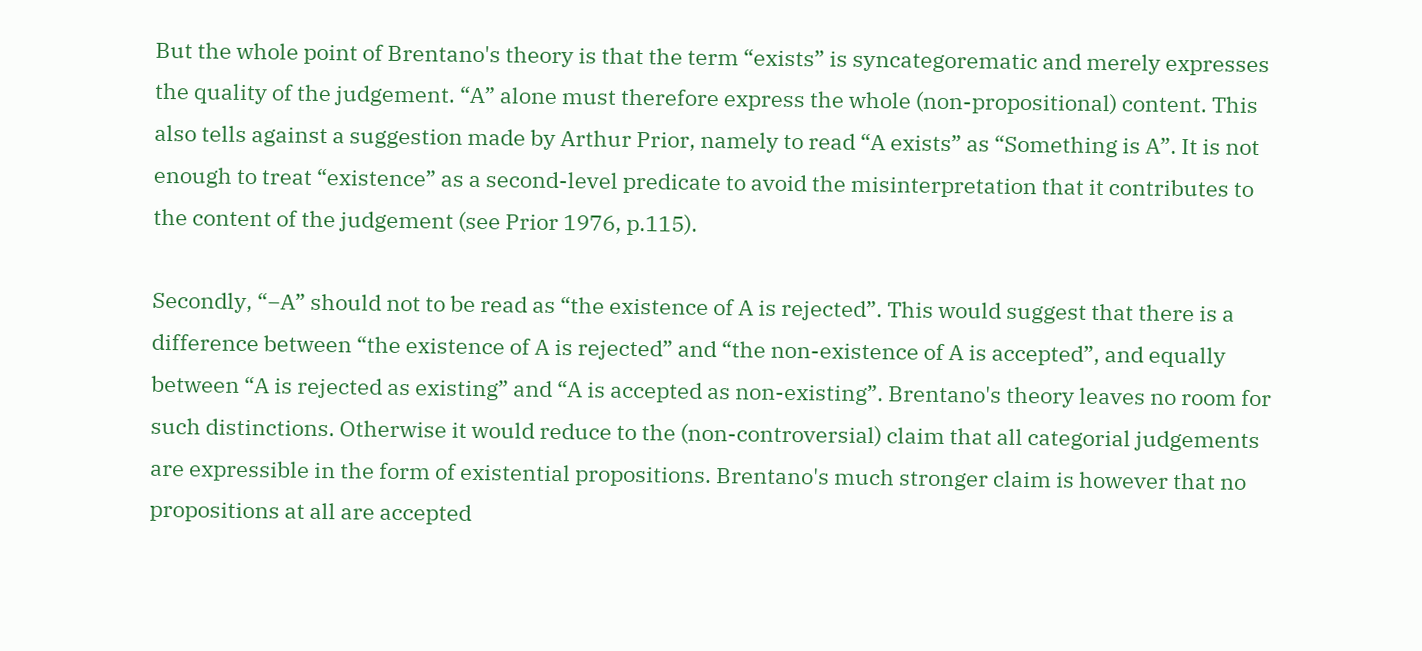But the whole point of Brentano's theory is that the term “exists” is syncategorematic and merely expresses the quality of the judgement. “A” alone must therefore express the whole (non-propositional) content. This also tells against a suggestion made by Arthur Prior, namely to read “A exists” as “Something is A”. It is not enough to treat “existence” as a second-level predicate to avoid the misinterpretation that it contributes to the content of the judgement (see Prior 1976, p.115).

Secondly, “−A” should not to be read as “the existence of A is rejected”. This would suggest that there is a difference between “the existence of A is rejected” and “the non-existence of A is accepted”, and equally between “A is rejected as existing” and “A is accepted as non-existing”. Brentano's theory leaves no room for such distinctions. Otherwise it would reduce to the (non-controversial) claim that all categorial judgements are expressible in the form of existential propositions. Brentano's much stronger claim is however that no propositions at all are accepted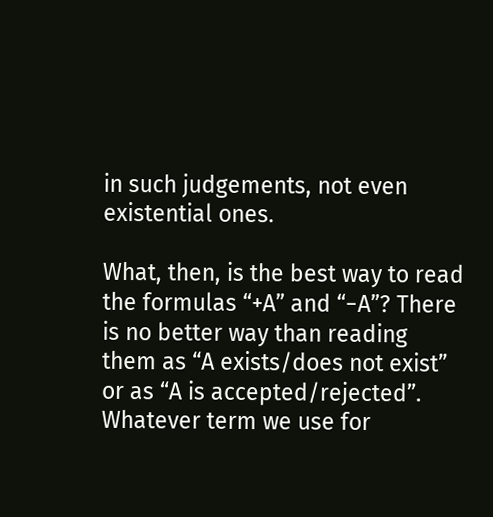in such judgements, not even existential ones.

What, then, is the best way to read the formulas “+A” and “−A”? There is no better way than reading them as “A exists/does not exist” or as “A is accepted/rejected”. Whatever term we use for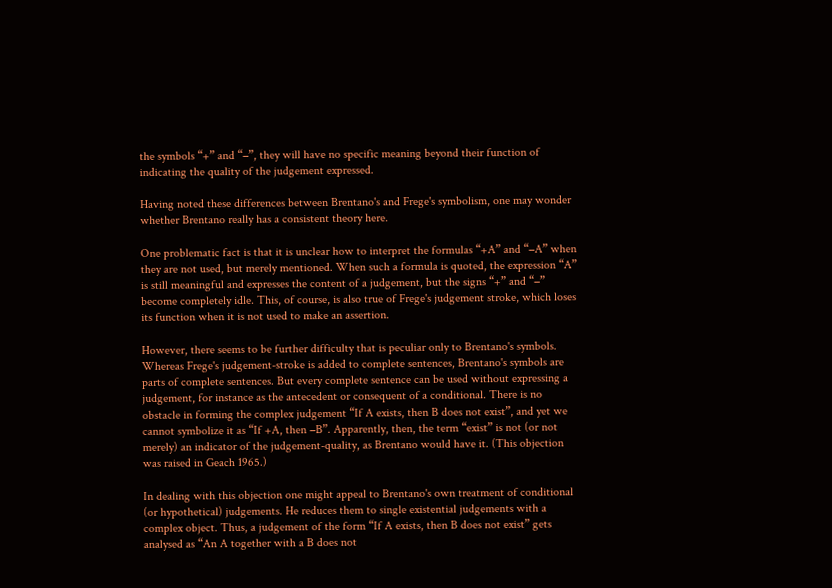the symbols “+” and “−”, they will have no specific meaning beyond their function of indicating the quality of the judgement expressed.

Having noted these differences between Brentano's and Frege's symbolism, one may wonder whether Brentano really has a consistent theory here.

One problematic fact is that it is unclear how to interpret the formulas “+A” and “−A” when they are not used, but merely mentioned. When such a formula is quoted, the expression “A” is still meaningful and expresses the content of a judgement, but the signs “+” and “−” become completely idle. This, of course, is also true of Frege's judgement stroke, which loses its function when it is not used to make an assertion.

However, there seems to be further difficulty that is peculiar only to Brentano's symbols. Whereas Frege's judgement-stroke is added to complete sentences, Brentano's symbols are parts of complete sentences. But every complete sentence can be used without expressing a judgement, for instance as the antecedent or consequent of a conditional. There is no obstacle in forming the complex judgement “If A exists, then B does not exist”, and yet we cannot symbolize it as “If +A, then −B”. Apparently, then, the term “exist” is not (or not merely) an indicator of the judgement-quality, as Brentano would have it. (This objection was raised in Geach 1965.)

In dealing with this objection one might appeal to Brentano's own treatment of conditional (or hypothetical) judgements. He reduces them to single existential judgements with a complex object. Thus, a judgement of the form “If A exists, then B does not exist” gets analysed as “An A together with a B does not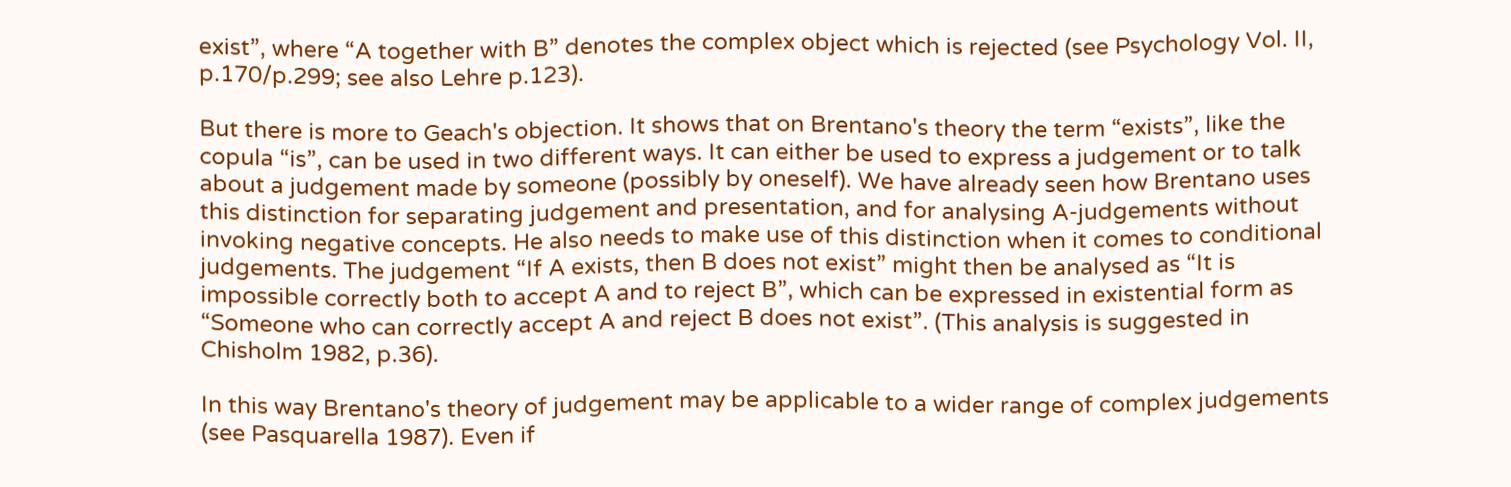exist”, where “A together with B” denotes the complex object which is rejected (see Psychology Vol. II, p.170/p.299; see also Lehre p.123).

But there is more to Geach's objection. It shows that on Brentano's theory the term “exists”, like the copula “is”, can be used in two different ways. It can either be used to express a judgement or to talk about a judgement made by someone (possibly by oneself). We have already seen how Brentano uses this distinction for separating judgement and presentation, and for analysing A-judgements without invoking negative concepts. He also needs to make use of this distinction when it comes to conditional judgements. The judgement “If A exists, then B does not exist” might then be analysed as “It is impossible correctly both to accept A and to reject B”, which can be expressed in existential form as “Someone who can correctly accept A and reject B does not exist”. (This analysis is suggested in Chisholm 1982, p.36).

In this way Brentano's theory of judgement may be applicable to a wider range of complex judgements (see Pasquarella 1987). Even if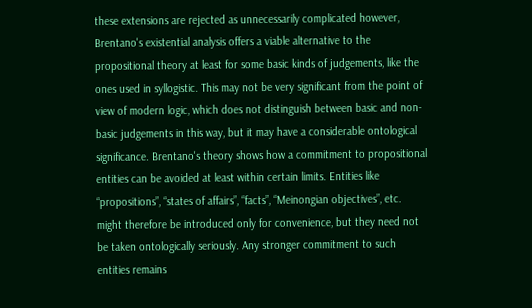these extensions are rejected as unnecessarily complicated however, Brentano's existential analysis offers a viable alternative to the propositional theory at least for some basic kinds of judgements, like the ones used in syllogistic. This may not be very significant from the point of view of modern logic, which does not distinguish between basic and non-basic judgements in this way, but it may have a considerable ontological significance. Brentano's theory shows how a commitment to propositional entities can be avoided at least within certain limits. Entities like “propositions”, “states of affairs”, “facts”, “Meinongian objectives”, etc. might therefore be introduced only for convenience, but they need not be taken ontologically seriously. Any stronger commitment to such entities remains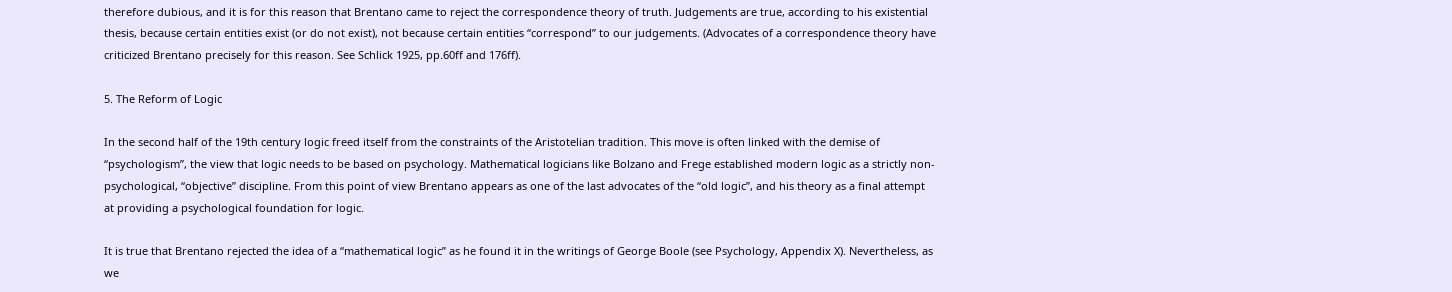therefore dubious, and it is for this reason that Brentano came to reject the correspondence theory of truth. Judgements are true, according to his existential thesis, because certain entities exist (or do not exist), not because certain entities “correspond” to our judgements. (Advocates of a correspondence theory have criticized Brentano precisely for this reason. See Schlick 1925, pp.60ff and 176ff).

5. The Reform of Logic

In the second half of the 19th century logic freed itself from the constraints of the Aristotelian tradition. This move is often linked with the demise of “psychologism”, the view that logic needs to be based on psychology. Mathematical logicians like Bolzano and Frege established modern logic as a strictly non-psychological, “objective” discipline. From this point of view Brentano appears as one of the last advocates of the “old logic”, and his theory as a final attempt at providing a psychological foundation for logic.

It is true that Brentano rejected the idea of a “mathematical logic” as he found it in the writings of George Boole (see Psychology, Appendix X). Nevertheless, as we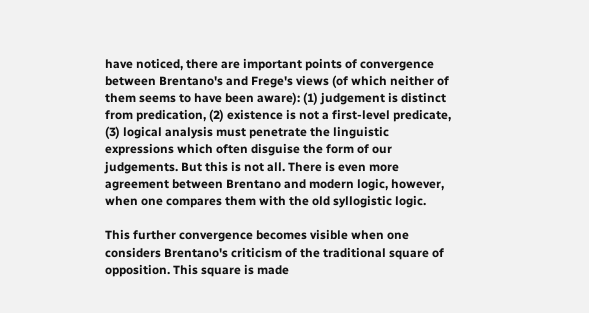have noticed, there are important points of convergence between Brentano's and Frege's views (of which neither of them seems to have been aware): (1) judgement is distinct from predication, (2) existence is not a first-level predicate, (3) logical analysis must penetrate the linguistic expressions which often disguise the form of our judgements. But this is not all. There is even more agreement between Brentano and modern logic, however, when one compares them with the old syllogistic logic.

This further convergence becomes visible when one considers Brentano's criticism of the traditional square of opposition. This square is made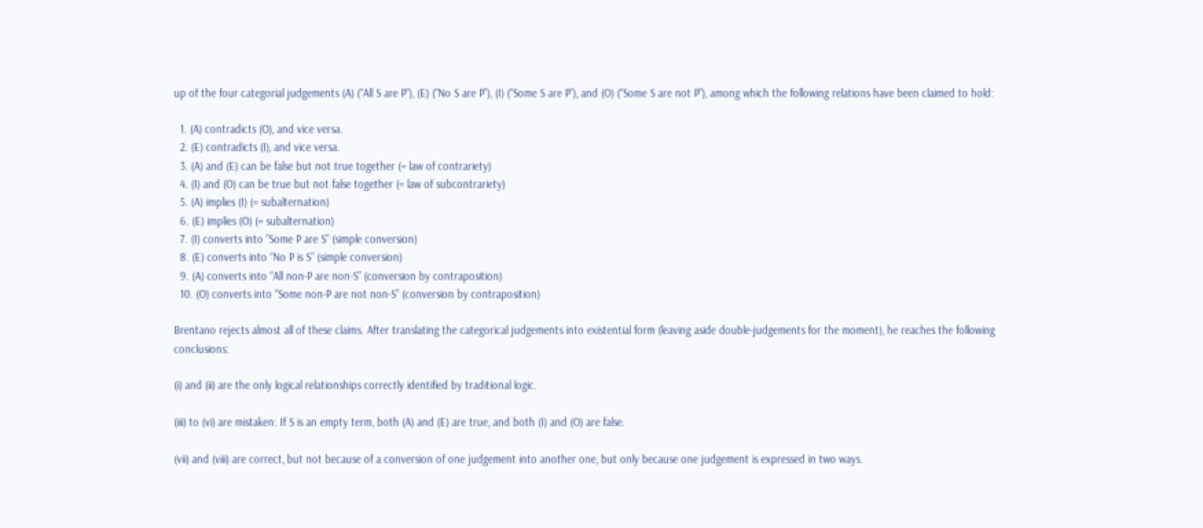up of the four categorial judgements (A) (“All S are P”), (E) (“No S are P”), (I) (“Some S are P”), and (O) (“Some S are not P”), among which the following relations have been claimed to hold:

  1. (A) contradicts (O), and vice versa.
  2. (E) contradicts (I), and vice versa.
  3. (A) and (E) can be false but not true together (= law of contrariety)
  4. (I) and (O) can be true but not false together (= law of subcontrariety)
  5. (A) implies (I) (= subalternation)
  6. (E) implies (O) (= subalternation)
  7. (I) converts into “Some P are S” (simple conversion)
  8. (E) converts into “No P is S” (simple conversion)
  9. (A) converts into “All non-P are non-S” (conversion by contraposition)
  10. (O) converts into “Some non-P are not non-S” (conversion by contraposition)

Brentano rejects almost all of these claims. After translating the categorical judgements into existential form (leaving aside double-judgements for the moment), he reaches the following conclusions:

(i) and (ii) are the only logical relationships correctly identified by traditional logic.

(iii) to (vi) are mistaken: If S is an empty term, both (A) and (E) are true, and both (I) and (O) are false.

(vii) and (viii) are correct, but not because of a conversion of one judgement into another one, but only because one judgement is expressed in two ways.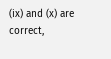(ix) and (x) are correct,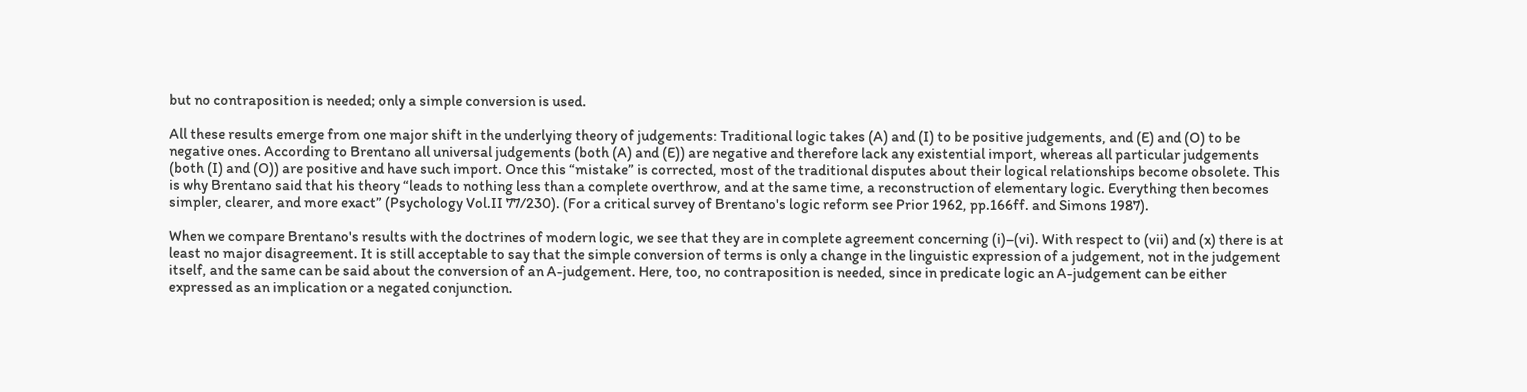but no contraposition is needed; only a simple conversion is used.

All these results emerge from one major shift in the underlying theory of judgements: Traditional logic takes (A) and (I) to be positive judgements, and (E) and (O) to be negative ones. According to Brentano all universal judgements (both (A) and (E)) are negative and therefore lack any existential import, whereas all particular judgements (both (I) and (O)) are positive and have such import. Once this “mistake” is corrected, most of the traditional disputes about their logical relationships become obsolete. This is why Brentano said that his theory “leads to nothing less than a complete overthrow, and at the same time, a reconstruction of elementary logic. Everything then becomes simpler, clearer, and more exact” (Psychology Vol.II 77/230). (For a critical survey of Brentano's logic reform see Prior 1962, pp.166ff. and Simons 1987).

When we compare Brentano's results with the doctrines of modern logic, we see that they are in complete agreement concerning (i)–(vi). With respect to (vii) and (x) there is at least no major disagreement. It is still acceptable to say that the simple conversion of terms is only a change in the linguistic expression of a judgement, not in the judgement itself, and the same can be said about the conversion of an A-judgement. Here, too, no contraposition is needed, since in predicate logic an A-judgement can be either expressed as an implication or a negated conjunction.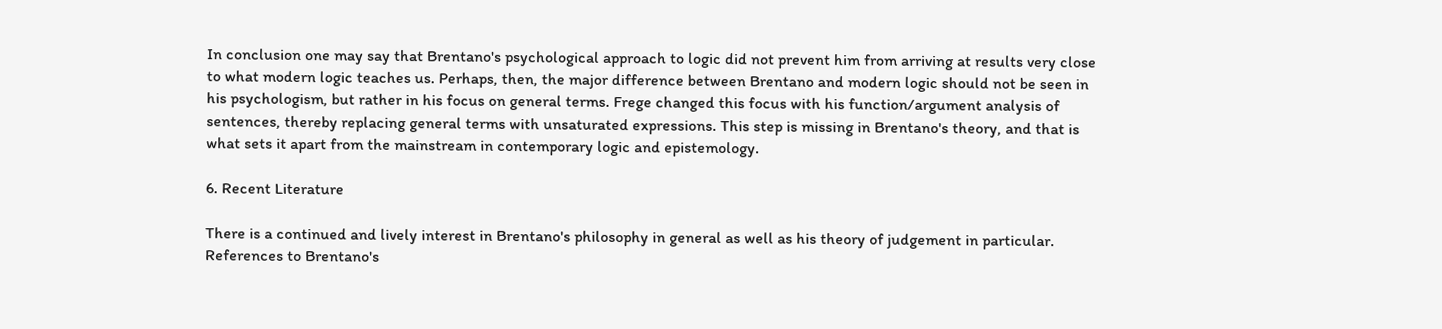In conclusion one may say that Brentano's psychological approach to logic did not prevent him from arriving at results very close to what modern logic teaches us. Perhaps, then, the major difference between Brentano and modern logic should not be seen in his psychologism, but rather in his focus on general terms. Frege changed this focus with his function/argument analysis of sentences, thereby replacing general terms with unsaturated expressions. This step is missing in Brentano's theory, and that is what sets it apart from the mainstream in contemporary logic and epistemology.

6. Recent Literature

There is a continued and lively interest in Brentano's philosophy in general as well as his theory of judgement in particular. References to Brentano's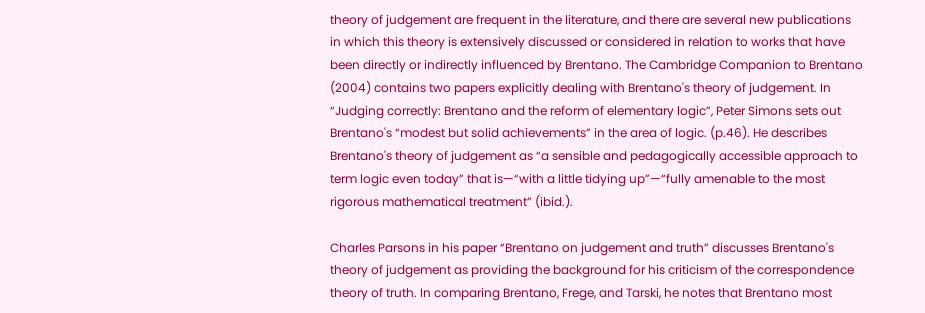theory of judgement are frequent in the literature, and there are several new publications in which this theory is extensively discussed or considered in relation to works that have been directly or indirectly influenced by Brentano. The Cambridge Companion to Brentano (2004) contains two papers explicitly dealing with Brentano's theory of judgement. In “Judging correctly: Brentano and the reform of elementary logic”, Peter Simons sets out Brentano's “modest but solid achievements” in the area of logic. (p.46). He describes Brentano's theory of judgement as “a sensible and pedagogically accessible approach to term logic even today” that is—“with a little tidying up”—“fully amenable to the most rigorous mathematical treatment” (ibid.).

Charles Parsons in his paper “Brentano on judgement and truth” discusses Brentano's theory of judgement as providing the background for his criticism of the correspondence theory of truth. In comparing Brentano, Frege, and Tarski, he notes that Brentano most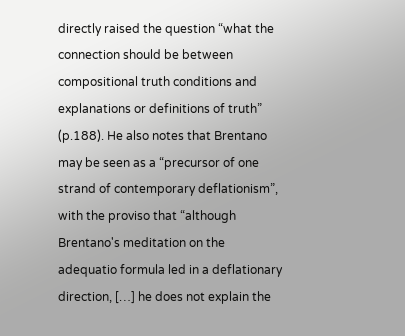directly raised the question “what the connection should be between compositional truth conditions and explanations or definitions of truth” (p.188). He also notes that Brentano may be seen as a “precursor of one strand of contemporary deflationism”, with the proviso that “although Brentano's meditation on the adequatio formula led in a deflationary direction, […] he does not explain the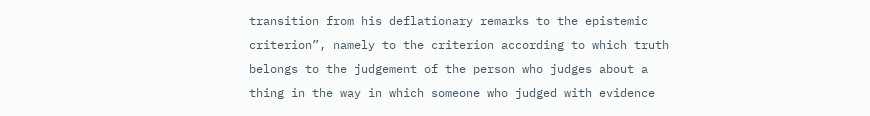transition from his deflationary remarks to the epistemic criterion”, namely to the criterion according to which truth belongs to the judgement of the person who judges about a thing in the way in which someone who judged with evidence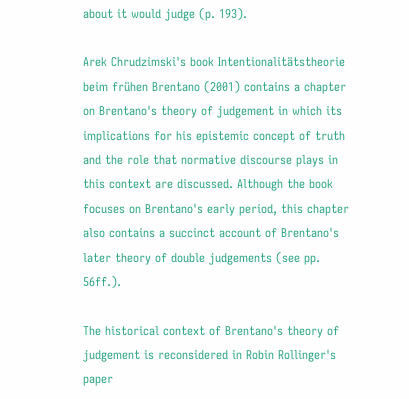about it would judge (p. 193).

Arek Chrudzimski's book Intentionalitätstheorie beim frühen Brentano (2001) contains a chapter on Brentano's theory of judgement in which its implications for his epistemic concept of truth and the role that normative discourse plays in this context are discussed. Although the book focuses on Brentano's early period, this chapter also contains a succinct account of Brentano's later theory of double judgements (see pp. 56ff.).

The historical context of Brentano's theory of judgement is reconsidered in Robin Rollinger's paper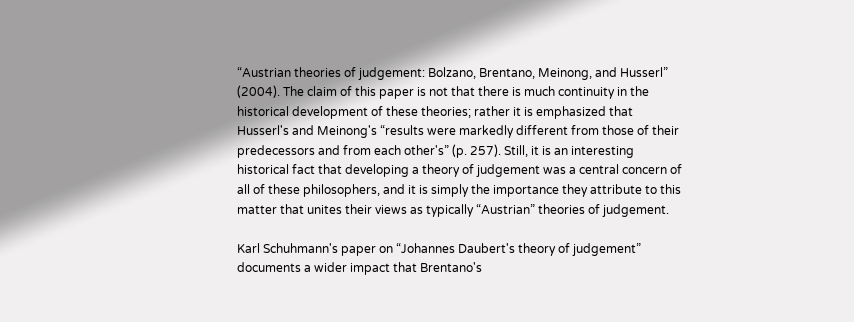“Austrian theories of judgement: Bolzano, Brentano, Meinong, and Husserl” (2004). The claim of this paper is not that there is much continuity in the historical development of these theories; rather it is emphasized that Husserl's and Meinong's “results were markedly different from those of their predecessors and from each other's” (p. 257). Still, it is an interesting historical fact that developing a theory of judgement was a central concern of all of these philosophers, and it is simply the importance they attribute to this matter that unites their views as typically “Austrian” theories of judgement.

Karl Schuhmann's paper on “Johannes Daubert's theory of judgement” documents a wider impact that Brentano's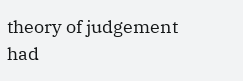theory of judgement had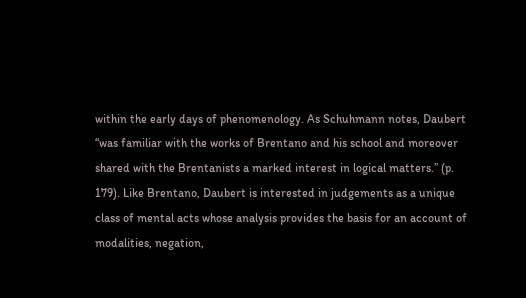within the early days of phenomenology. As Schuhmann notes, Daubert “was familiar with the works of Brentano and his school and moreover shared with the Brentanists a marked interest in logical matters.” (p. 179). Like Brentano, Daubert is interested in judgements as a unique class of mental acts whose analysis provides the basis for an account of modalities, negation,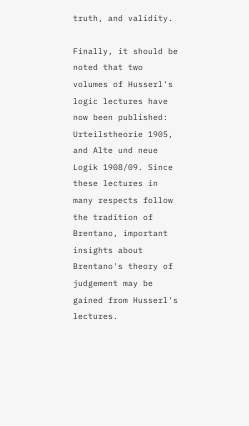truth, and validity.

Finally, it should be noted that two volumes of Husserl's logic lectures have now been published: Urteilstheorie 1905, and Alte und neue Logik 1908/09. Since these lectures in many respects follow the tradition of Brentano, important insights about Brentano's theory of judgement may be gained from Husserl's lectures.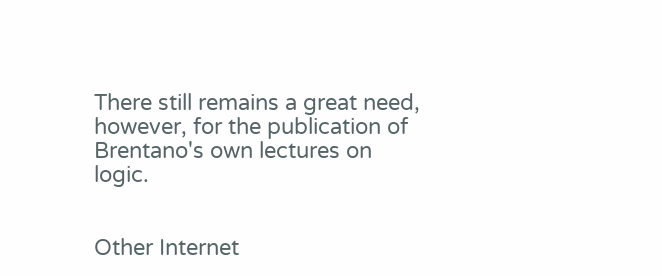There still remains a great need, however, for the publication of Brentano's own lectures on logic.


Other Internet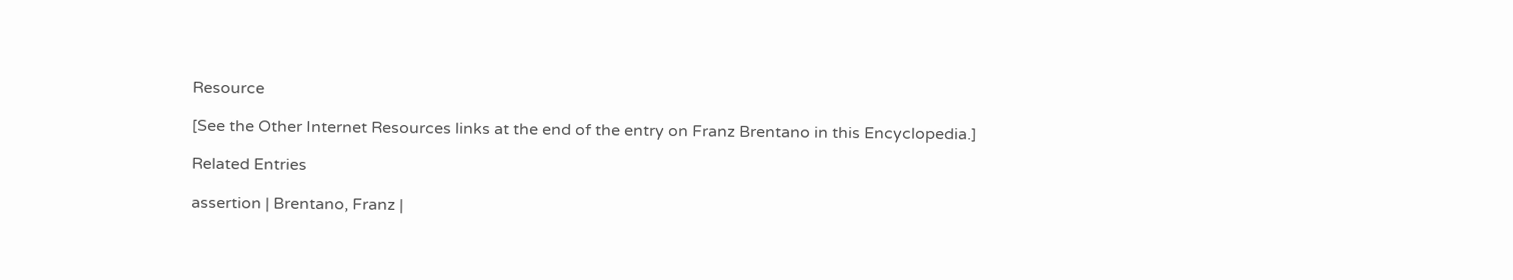Resource

[See the Other Internet Resources links at the end of the entry on Franz Brentano in this Encyclopedia.]

Related Entries

assertion | Brentano, Franz |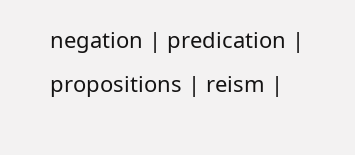negation | predication | propositions | reism |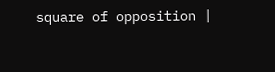square of opposition |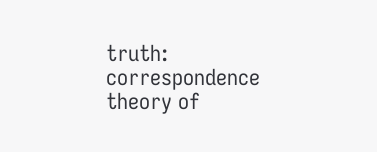truth: correspondence theory of